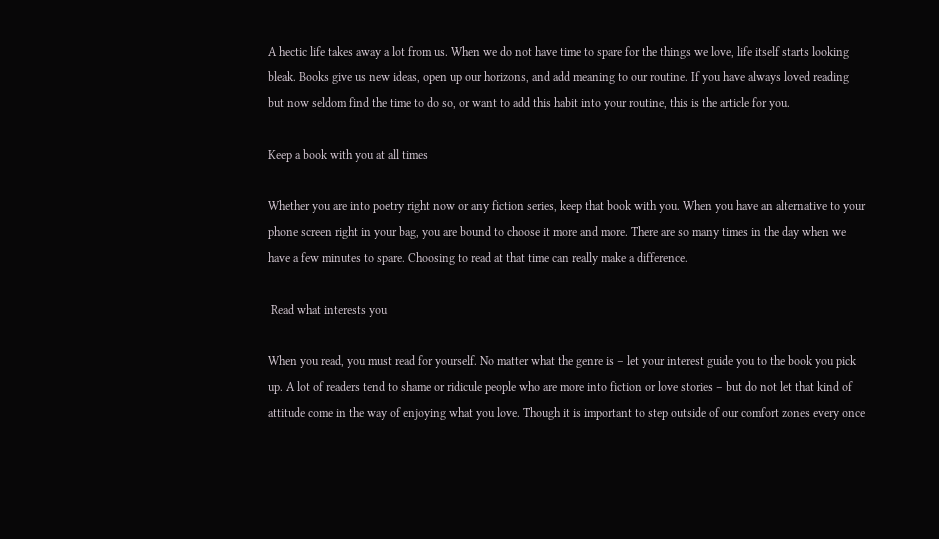A hectic life takes away a lot from us. When we do not have time to spare for the things we love, life itself starts looking bleak. Books give us new ideas, open up our horizons, and add meaning to our routine. If you have always loved reading but now seldom find the time to do so, or want to add this habit into your routine, this is the article for you.

Keep a book with you at all times

Whether you are into poetry right now or any fiction series, keep that book with you. When you have an alternative to your phone screen right in your bag, you are bound to choose it more and more. There are so many times in the day when we have a few minutes to spare. Choosing to read at that time can really make a difference.

 Read what interests you

When you read, you must read for yourself. No matter what the genre is – let your interest guide you to the book you pick up. A lot of readers tend to shame or ridicule people who are more into fiction or love stories – but do not let that kind of attitude come in the way of enjoying what you love. Though it is important to step outside of our comfort zones every once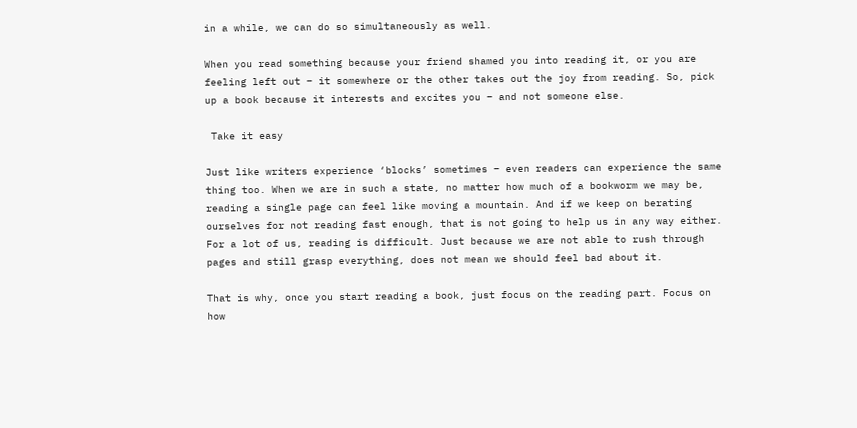in a while, we can do so simultaneously as well.

When you read something because your friend shamed you into reading it, or you are feeling left out – it somewhere or the other takes out the joy from reading. So, pick up a book because it interests and excites you – and not someone else.

 Take it easy

Just like writers experience ‘blocks’ sometimes – even readers can experience the same thing too. When we are in such a state, no matter how much of a bookworm we may be, reading a single page can feel like moving a mountain. And if we keep on berating ourselves for not reading fast enough, that is not going to help us in any way either. For a lot of us, reading is difficult. Just because we are not able to rush through pages and still grasp everything, does not mean we should feel bad about it.

That is why, once you start reading a book, just focus on the reading part. Focus on how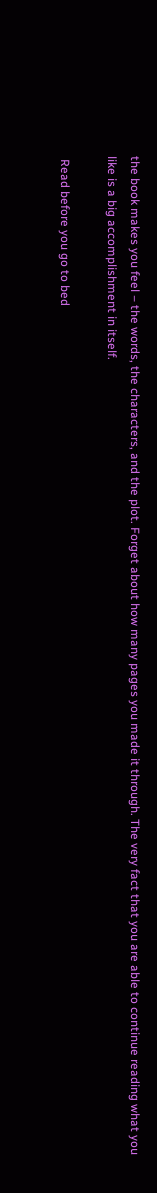the book makes you feel – the words, the characters, and the plot. Forget about how many pages you made it through. The very fact that you are able to continue reading what you like is a big accomplishment in itself.

 Read before you go to bed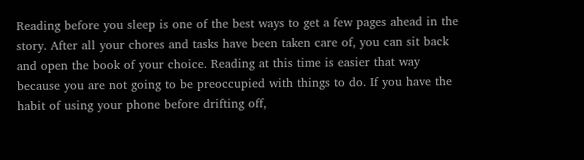Reading before you sleep is one of the best ways to get a few pages ahead in the story. After all your chores and tasks have been taken care of, you can sit back and open the book of your choice. Reading at this time is easier that way because you are not going to be preoccupied with things to do. If you have the habit of using your phone before drifting off,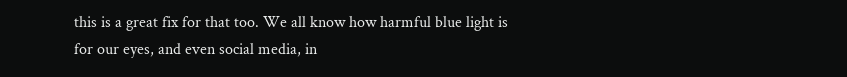this is a great fix for that too. We all know how harmful blue light is for our eyes, and even social media, in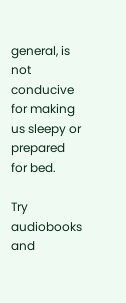general, is not conducive for making us sleepy or prepared for bed.

Try audiobooks and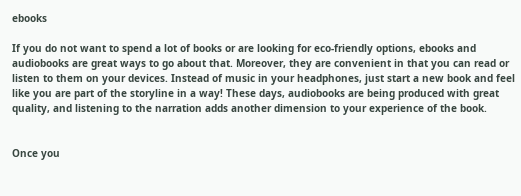ebooks

If you do not want to spend a lot of books or are looking for eco-friendly options, ebooks and audiobooks are great ways to go about that. Moreover, they are convenient in that you can read or listen to them on your devices. Instead of music in your headphones, just start a new book and feel like you are part of the storyline in a way! These days, audiobooks are being produced with great quality, and listening to the narration adds another dimension to your experience of the book.


Once you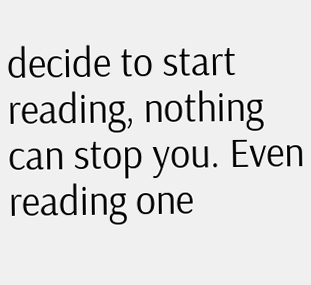decide to start reading, nothing can stop you. Even reading one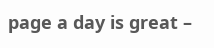page a day is great –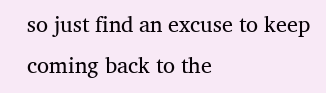so just find an excuse to keep coming back to the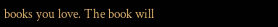books you love. The book will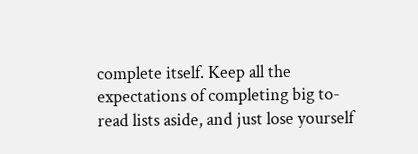complete itself. Keep all the expectations of completing big to-read lists aside, and just lose yourself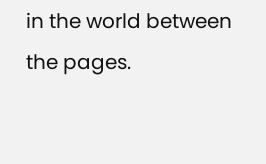in the world between the pages.